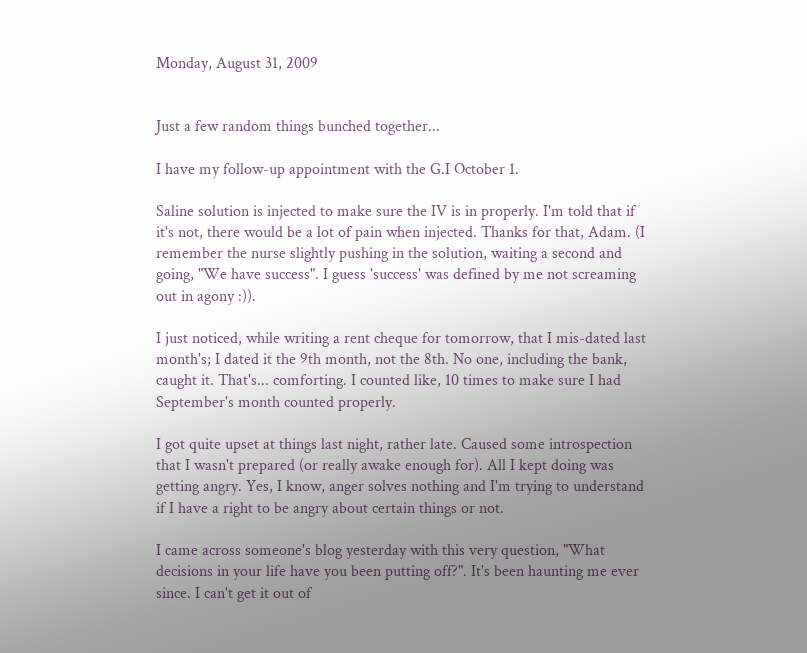Monday, August 31, 2009


Just a few random things bunched together...

I have my follow-up appointment with the G.I October 1.

Saline solution is injected to make sure the IV is in properly. I'm told that if it's not, there would be a lot of pain when injected. Thanks for that, Adam. (I remember the nurse slightly pushing in the solution, waiting a second and going, "We have success". I guess 'success' was defined by me not screaming out in agony :)).

I just noticed, while writing a rent cheque for tomorrow, that I mis-dated last month's; I dated it the 9th month, not the 8th. No one, including the bank, caught it. That's... comforting. I counted like, 10 times to make sure I had September's month counted properly.

I got quite upset at things last night, rather late. Caused some introspection that I wasn't prepared (or really awake enough for). All I kept doing was getting angry. Yes, I know, anger solves nothing and I'm trying to understand if I have a right to be angry about certain things or not.

I came across someone's blog yesterday with this very question, "What decisions in your life have you been putting off?". It's been haunting me ever since. I can't get it out of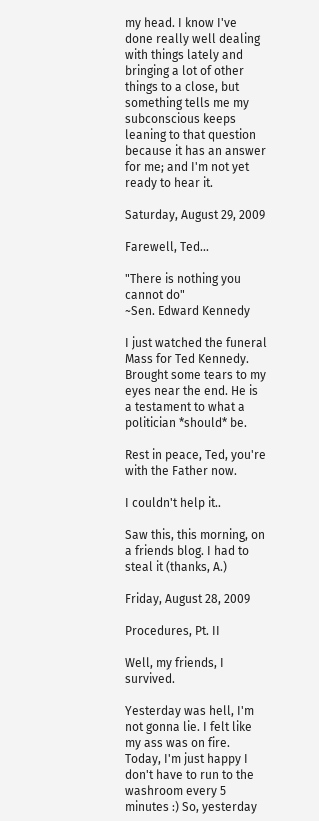my head. I know I've done really well dealing with things lately and bringing a lot of other things to a close, but something tells me my subconscious keeps leaning to that question because it has an answer for me; and I'm not yet ready to hear it.

Saturday, August 29, 2009

Farewell, Ted...

"There is nothing you cannot do"
~Sen. Edward Kennedy

I just watched the funeral Mass for Ted Kennedy. Brought some tears to my eyes near the end. He is a testament to what a politician *should* be.

Rest in peace, Ted, you're with the Father now.

I couldn't help it..

Saw this, this morning, on a friends blog. I had to steal it (thanks, A.)

Friday, August 28, 2009

Procedures, Pt. II

Well, my friends, I survived.

Yesterday was hell, I'm not gonna lie. I felt like my ass was on fire. Today, I'm just happy I don't have to run to the washroom every 5 minutes :) So, yesterday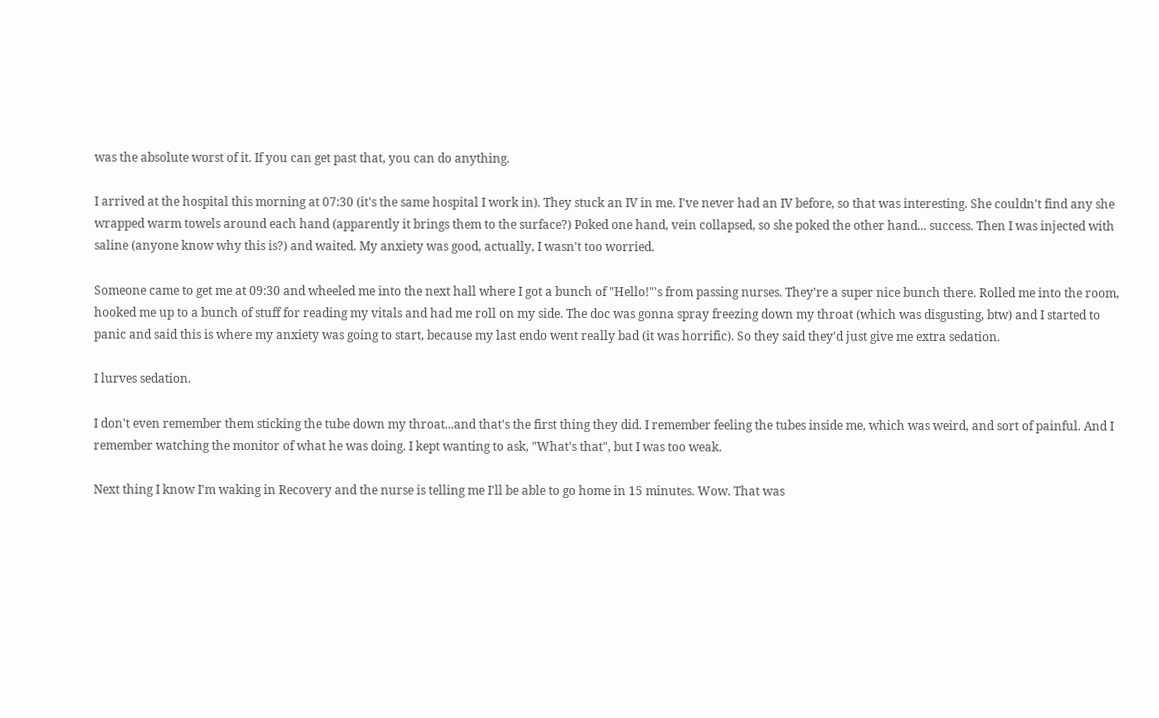was the absolute worst of it. If you can get past that, you can do anything.

I arrived at the hospital this morning at 07:30 (it's the same hospital I work in). They stuck an IV in me. I've never had an IV before, so that was interesting. She couldn't find any she wrapped warm towels around each hand (apparently it brings them to the surface?) Poked one hand, vein collapsed, so she poked the other hand... success. Then I was injected with saline (anyone know why this is?) and waited. My anxiety was good, actually, I wasn't too worried.

Someone came to get me at 09:30 and wheeled me into the next hall where I got a bunch of "Hello!"'s from passing nurses. They're a super nice bunch there. Rolled me into the room, hooked me up to a bunch of stuff for reading my vitals and had me roll on my side. The doc was gonna spray freezing down my throat (which was disgusting, btw) and I started to panic and said this is where my anxiety was going to start, because my last endo went really bad (it was horrific). So they said they'd just give me extra sedation.

I lurves sedation.

I don't even remember them sticking the tube down my throat...and that's the first thing they did. I remember feeling the tubes inside me, which was weird, and sort of painful. And I remember watching the monitor of what he was doing. I kept wanting to ask, "What's that", but I was too weak.

Next thing I know I'm waking in Recovery and the nurse is telling me I'll be able to go home in 15 minutes. Wow. That was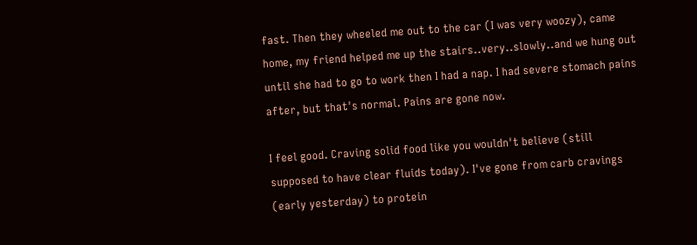fast. Then they wheeled me out to the car (I was very woozy), came home, my friend helped me up the stairs..very..slowly..and we hung out until she had to go to work then I had a nap. I had severe stomach pains after, but that's normal. Pains are gone now.

I feel good. Craving solid food like you wouldn't believe (still supposed to have clear fluids today). I've gone from carb cravings (early yesterday) to protein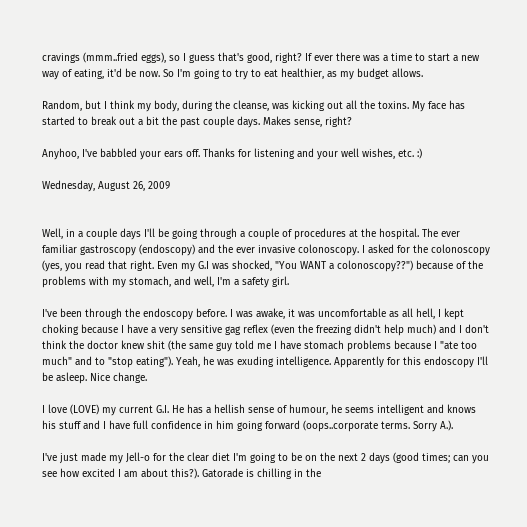cravings (mmm..fried eggs), so I guess that's good, right? If ever there was a time to start a new way of eating, it'd be now. So I'm going to try to eat healthier, as my budget allows.

Random, but I think my body, during the cleanse, was kicking out all the toxins. My face has started to break out a bit the past couple days. Makes sense, right?

Anyhoo, I've babbled your ears off. Thanks for listening and your well wishes, etc. :)

Wednesday, August 26, 2009


Well, in a couple days I'll be going through a couple of procedures at the hospital. The ever familiar gastroscopy (endoscopy) and the ever invasive colonoscopy. I asked for the colonoscopy (yes, you read that right. Even my G.I was shocked, "You WANT a colonoscopy??") because of the problems with my stomach, and well, I'm a safety girl.

I've been through the endoscopy before. I was awake, it was uncomfortable as all hell, I kept choking because I have a very sensitive gag reflex (even the freezing didn't help much) and I don't think the doctor knew shit (the same guy told me I have stomach problems because I "ate too much" and to "stop eating"). Yeah, he was exuding intelligence. Apparently for this endoscopy I'll be asleep. Nice change.

I love (LOVE) my current G.I. He has a hellish sense of humour, he seems intelligent and knows his stuff and I have full confidence in him going forward (oops..corporate terms. Sorry A.).

I've just made my Jell-o for the clear diet I'm going to be on the next 2 days (good times; can you see how excited I am about this?). Gatorade is chilling in the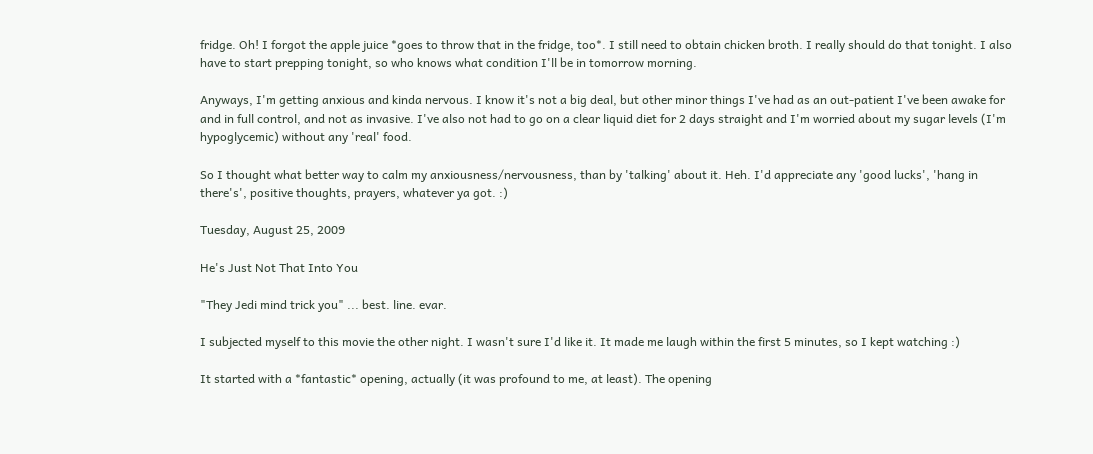fridge. Oh! I forgot the apple juice *goes to throw that in the fridge, too*. I still need to obtain chicken broth. I really should do that tonight. I also have to start prepping tonight, so who knows what condition I'll be in tomorrow morning.

Anyways, I'm getting anxious and kinda nervous. I know it's not a big deal, but other minor things I've had as an out-patient I've been awake for and in full control, and not as invasive. I've also not had to go on a clear liquid diet for 2 days straight and I'm worried about my sugar levels (I'm hypoglycemic) without any 'real' food.

So I thought what better way to calm my anxiousness/nervousness, than by 'talking' about it. Heh. I'd appreciate any 'good lucks', 'hang in there's', positive thoughts, prayers, whatever ya got. :)

Tuesday, August 25, 2009

He's Just Not That Into You

"They Jedi mind trick you" ... best. line. evar.

I subjected myself to this movie the other night. I wasn't sure I'd like it. It made me laugh within the first 5 minutes, so I kept watching :)

It started with a *fantastic* opening, actually (it was profound to me, at least). The opening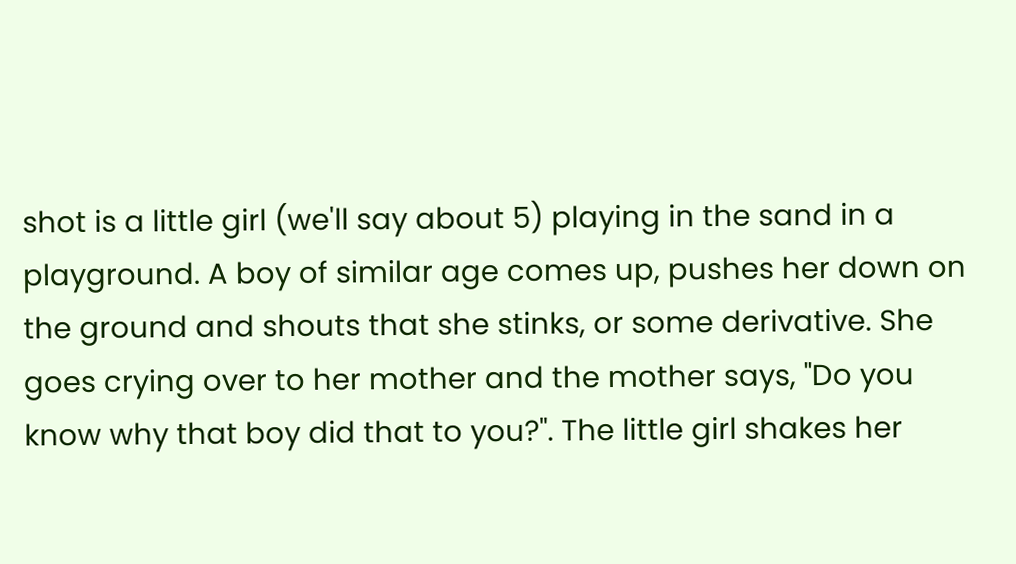shot is a little girl (we'll say about 5) playing in the sand in a playground. A boy of similar age comes up, pushes her down on the ground and shouts that she stinks, or some derivative. She goes crying over to her mother and the mother says, "Do you know why that boy did that to you?". The little girl shakes her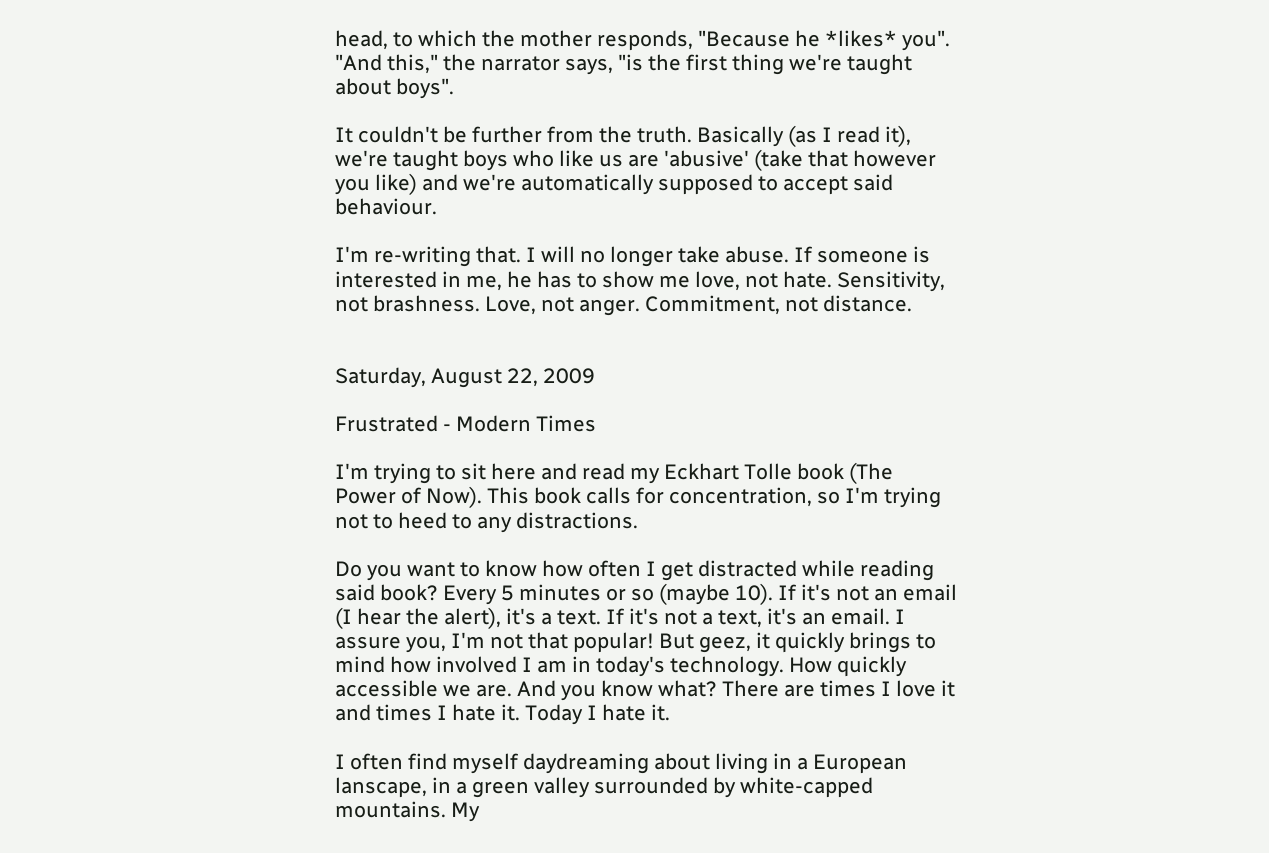head, to which the mother responds, "Because he *likes* you". "And this," the narrator says, "is the first thing we're taught about boys".

It couldn't be further from the truth. Basically (as I read it), we're taught boys who like us are 'abusive' (take that however you like) and we're automatically supposed to accept said behaviour.

I'm re-writing that. I will no longer take abuse. If someone is interested in me, he has to show me love, not hate. Sensitivity, not brashness. Love, not anger. Commitment, not distance.


Saturday, August 22, 2009

Frustrated - Modern Times

I'm trying to sit here and read my Eckhart Tolle book (The Power of Now). This book calls for concentration, so I'm trying not to heed to any distractions.

Do you want to know how often I get distracted while reading said book? Every 5 minutes or so (maybe 10). If it's not an email (I hear the alert), it's a text. If it's not a text, it's an email. I assure you, I'm not that popular! But geez, it quickly brings to mind how involved I am in today's technology. How quickly accessible we are. And you know what? There are times I love it and times I hate it. Today I hate it.

I often find myself daydreaming about living in a European lanscape, in a green valley surrounded by white-capped mountains. My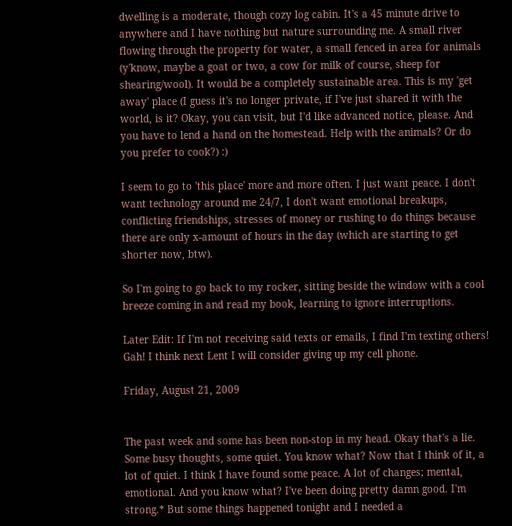dwelling is a moderate, though cozy log cabin. It's a 45 minute drive to anywhere and I have nothing but nature surrounding me. A small river flowing through the property for water, a small fenced in area for animals (y'know, maybe a goat or two, a cow for milk of course, sheep for shearing/wool). It would be a completely sustainable area. This is my 'get away' place (I guess it's no longer private, if I've just shared it with the world, is it? Okay, you can visit, but I'd like advanced notice, please. And you have to lend a hand on the homestead. Help with the animals? Or do you prefer to cook?) :)

I seem to go to 'this place' more and more often. I just want peace. I don't want technology around me 24/7, I don't want emotional breakups, conflicting friendships, stresses of money or rushing to do things because there are only x-amount of hours in the day (which are starting to get shorter now, btw).

So I'm going to go back to my rocker, sitting beside the window with a cool breeze coming in and read my book, learning to ignore interruptions.

Later Edit: If I'm not receiving said texts or emails, I find I'm texting others! Gah! I think next Lent I will consider giving up my cell phone.

Friday, August 21, 2009


The past week and some has been non-stop in my head. Okay that's a lie. Some busy thoughts, some quiet. You know what? Now that I think of it, a lot of quiet. I think I have found some peace. A lot of changes; mental, emotional. And you know what? I've been doing pretty damn good. I'm strong.* But some things happened tonight and I needed a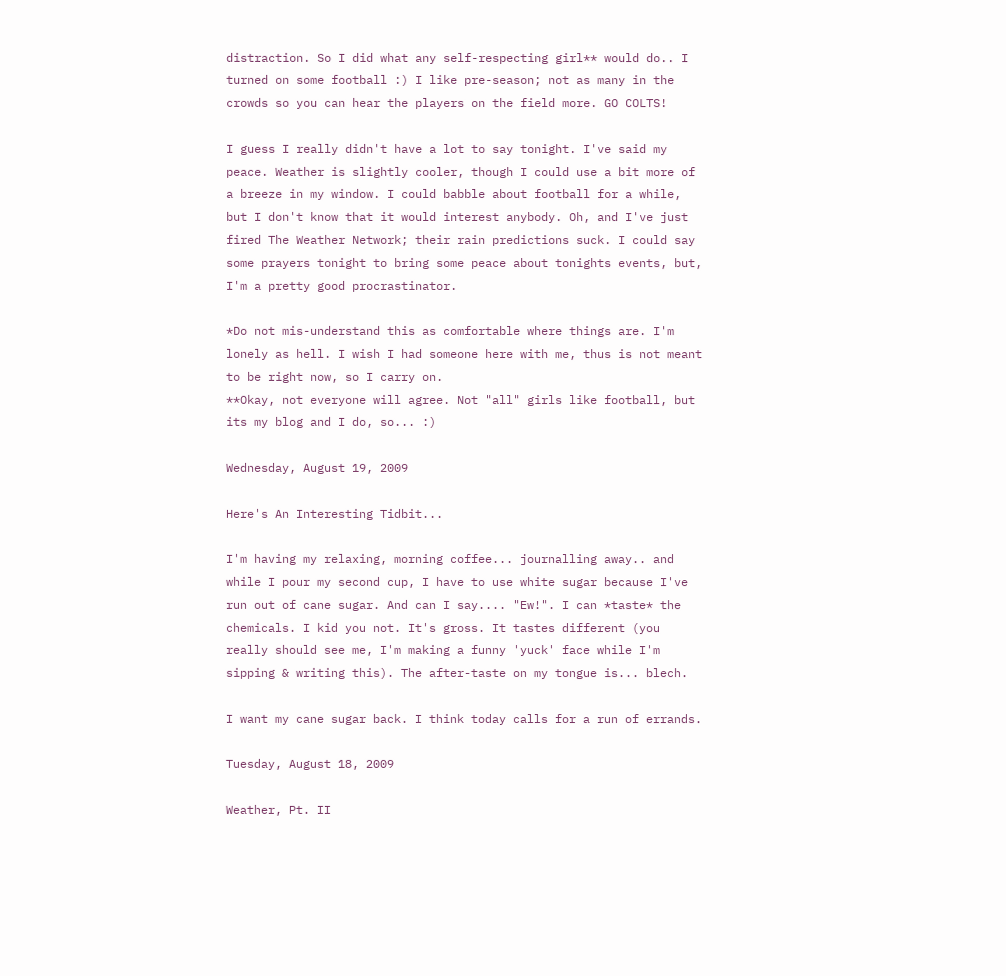distraction. So I did what any self-respecting girl** would do.. I turned on some football :) I like pre-season; not as many in the crowds so you can hear the players on the field more. GO COLTS!

I guess I really didn't have a lot to say tonight. I've said my peace. Weather is slightly cooler, though I could use a bit more of a breeze in my window. I could babble about football for a while, but I don't know that it would interest anybody. Oh, and I've just fired The Weather Network; their rain predictions suck. I could say some prayers tonight to bring some peace about tonights events, but, I'm a pretty good procrastinator.

*Do not mis-understand this as comfortable where things are. I'm lonely as hell. I wish I had someone here with me, thus is not meant to be right now, so I carry on.
**Okay, not everyone will agree. Not "all" girls like football, but its my blog and I do, so... :)

Wednesday, August 19, 2009

Here's An Interesting Tidbit...

I'm having my relaxing, morning coffee... journalling away.. and while I pour my second cup, I have to use white sugar because I've run out of cane sugar. And can I say.... "Ew!". I can *taste* the chemicals. I kid you not. It's gross. It tastes different (you really should see me, I'm making a funny 'yuck' face while I'm sipping & writing this). The after-taste on my tongue is... blech.

I want my cane sugar back. I think today calls for a run of errands.

Tuesday, August 18, 2009

Weather, Pt. II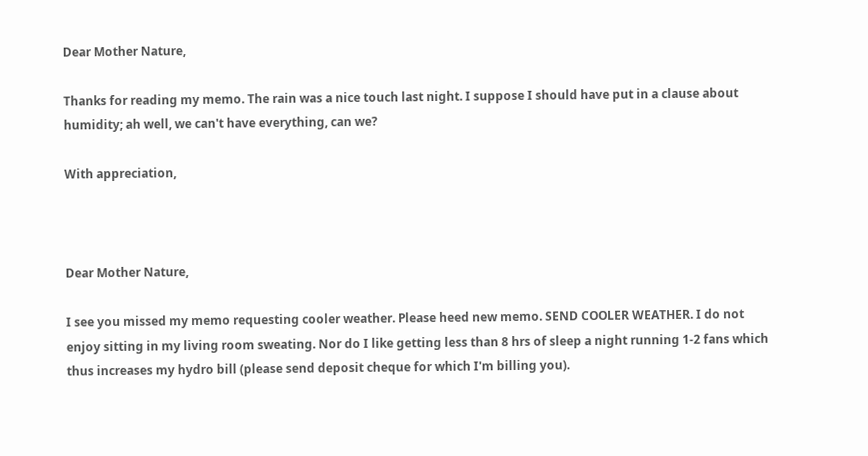Dear Mother Nature,

Thanks for reading my memo. The rain was a nice touch last night. I suppose I should have put in a clause about humidity; ah well, we can't have everything, can we?

With appreciation,



Dear Mother Nature,

I see you missed my memo requesting cooler weather. Please heed new memo. SEND COOLER WEATHER. I do not enjoy sitting in my living room sweating. Nor do I like getting less than 8 hrs of sleep a night running 1-2 fans which thus increases my hydro bill (please send deposit cheque for which I'm billing you).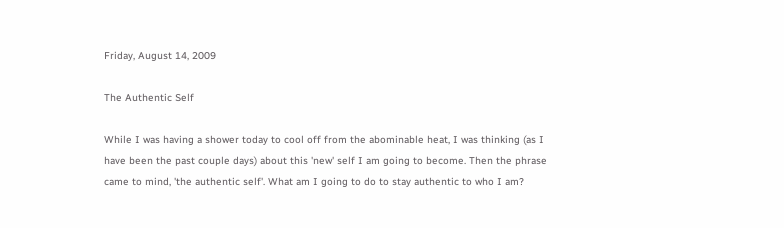Friday, August 14, 2009

The Authentic Self

While I was having a shower today to cool off from the abominable heat, I was thinking (as I have been the past couple days) about this 'new' self I am going to become. Then the phrase came to mind, 'the authentic self'. What am I going to do to stay authentic to who I am?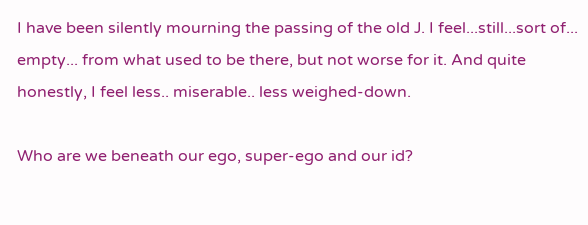I have been silently mourning the passing of the old J. I feel...still...sort of... empty... from what used to be there, but not worse for it. And quite honestly, I feel less.. miserable.. less weighed-down.

Who are we beneath our ego, super-ego and our id?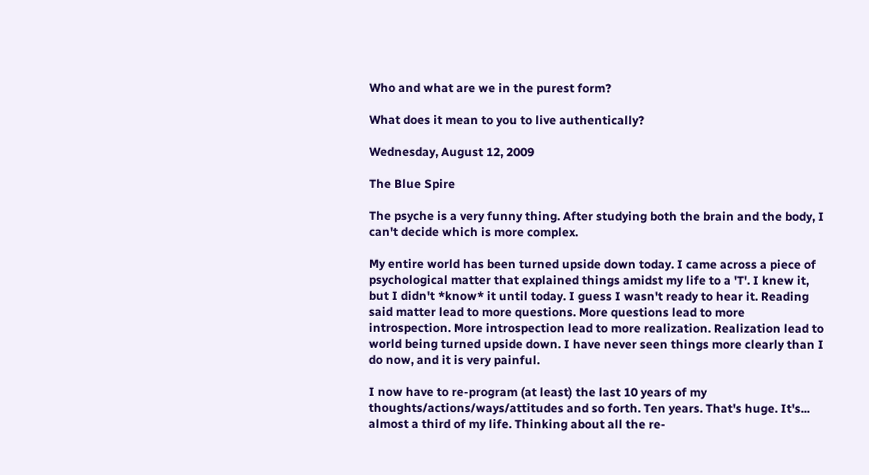Who and what are we in the purest form?

What does it mean to you to live authentically?

Wednesday, August 12, 2009

The Blue Spire

The psyche is a very funny thing. After studying both the brain and the body, I can't decide which is more complex.

My entire world has been turned upside down today. I came across a piece of psychological matter that explained things amidst my life to a 'T'. I knew it, but I didn't *know* it until today. I guess I wasn't ready to hear it. Reading said matter lead to more questions. More questions lead to more introspection. More introspection lead to more realization. Realization lead to world being turned upside down. I have never seen things more clearly than I do now, and it is very painful.

I now have to re-program (at least) the last 10 years of my thoughts/actions/ways/attitudes and so forth. Ten years. That's huge. It's... almost a third of my life. Thinking about all the re-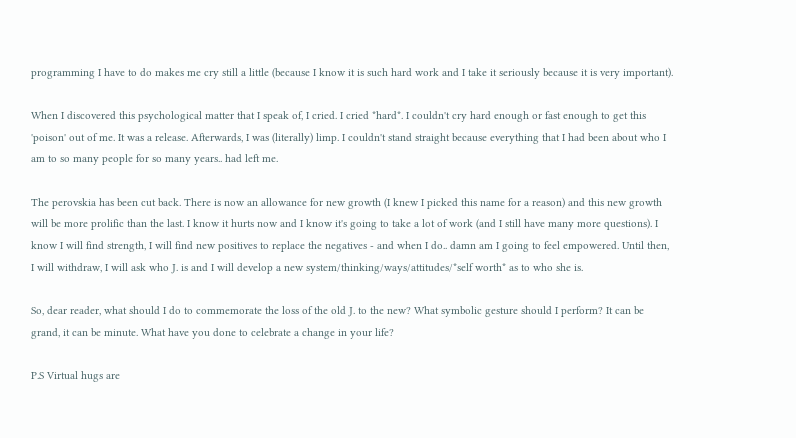programming I have to do makes me cry still a little (because I know it is such hard work and I take it seriously because it is very important).

When I discovered this psychological matter that I speak of, I cried. I cried *hard*. I couldn't cry hard enough or fast enough to get this 'poison' out of me. It was a release. Afterwards, I was (literally) limp. I couldn't stand straight because everything that I had been about who I am to so many people for so many years.. had left me.

The perovskia has been cut back. There is now an allowance for new growth (I knew I picked this name for a reason) and this new growth will be more prolific than the last. I know it hurts now and I know it's going to take a lot of work (and I still have many more questions). I know I will find strength, I will find new positives to replace the negatives - and when I do.. damn am I going to feel empowered. Until then, I will withdraw, I will ask who J. is and I will develop a new system/thinking/ways/attitudes/*self worth* as to who she is.

So, dear reader, what should I do to commemorate the loss of the old J. to the new? What symbolic gesture should I perform? It can be grand, it can be minute. What have you done to celebrate a change in your life?

P.S Virtual hugs are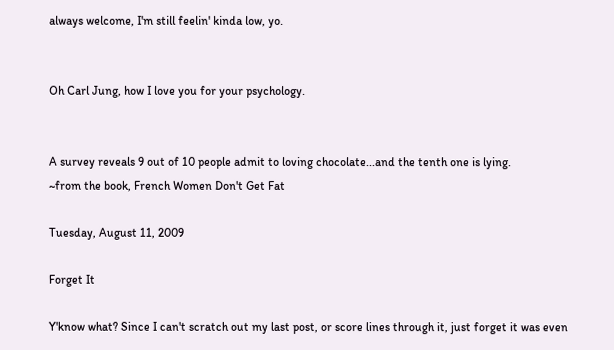always welcome, I'm still feelin' kinda low, yo.


Oh Carl Jung, how I love you for your psychology.


A survey reveals 9 out of 10 people admit to loving chocolate...and the tenth one is lying.
~from the book, French Women Don't Get Fat

Tuesday, August 11, 2009

Forget It

Y'know what? Since I can't scratch out my last post, or score lines through it, just forget it was even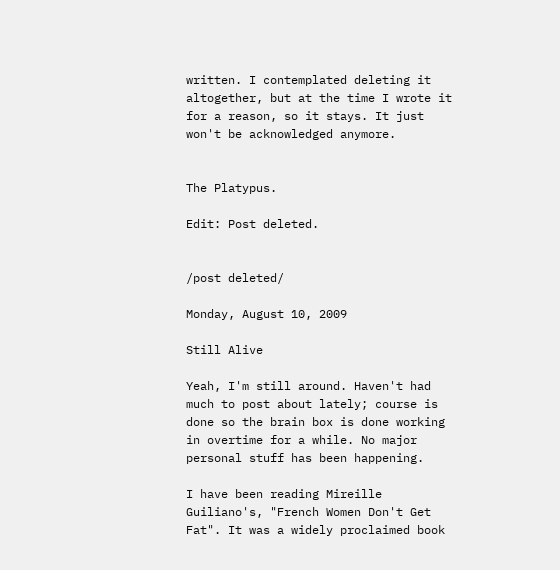written. I contemplated deleting it altogether, but at the time I wrote it for a reason, so it stays. It just won't be acknowledged anymore.


The Platypus.

Edit: Post deleted.


/post deleted/

Monday, August 10, 2009

Still Alive

Yeah, I'm still around. Haven't had much to post about lately; course is done so the brain box is done working in overtime for a while. No major personal stuff has been happening.

I have been reading Mireille Guiliano's, "French Women Don't Get Fat". It was a widely proclaimed book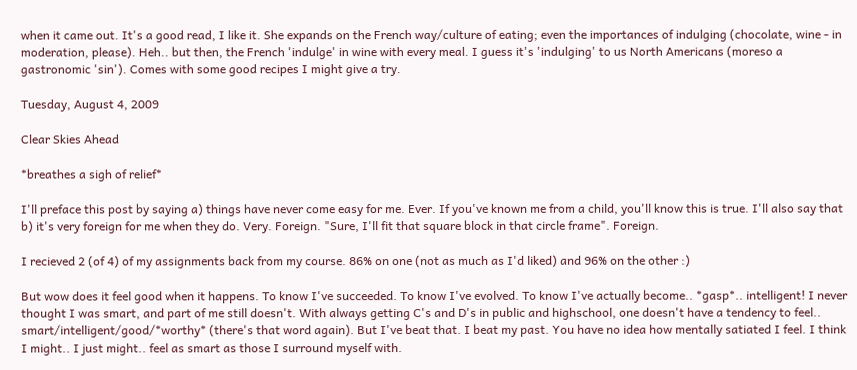when it came out. It's a good read, I like it. She expands on the French way/culture of eating; even the importances of indulging (chocolate, wine - in moderation, please). Heh.. but then, the French 'indulge' in wine with every meal. I guess it's 'indulging' to us North Americans (moreso a gastronomic 'sin'). Comes with some good recipes I might give a try.

Tuesday, August 4, 2009

Clear Skies Ahead

*breathes a sigh of relief*

I'll preface this post by saying a) things have never come easy for me. Ever. If you've known me from a child, you'll know this is true. I'll also say that b) it's very foreign for me when they do. Very. Foreign. "Sure, I'll fit that square block in that circle frame". Foreign.

I recieved 2 (of 4) of my assignments back from my course. 86% on one (not as much as I'd liked) and 96% on the other :)

But wow does it feel good when it happens. To know I've succeeded. To know I've evolved. To know I've actually become.. *gasp*.. intelligent! I never thought I was smart, and part of me still doesn't. With always getting C's and D's in public and highschool, one doesn't have a tendency to feel.. smart/intelligent/good/*worthy* (there's that word again). But I've beat that. I beat my past. You have no idea how mentally satiated I feel. I think I might.. I just might.. feel as smart as those I surround myself with.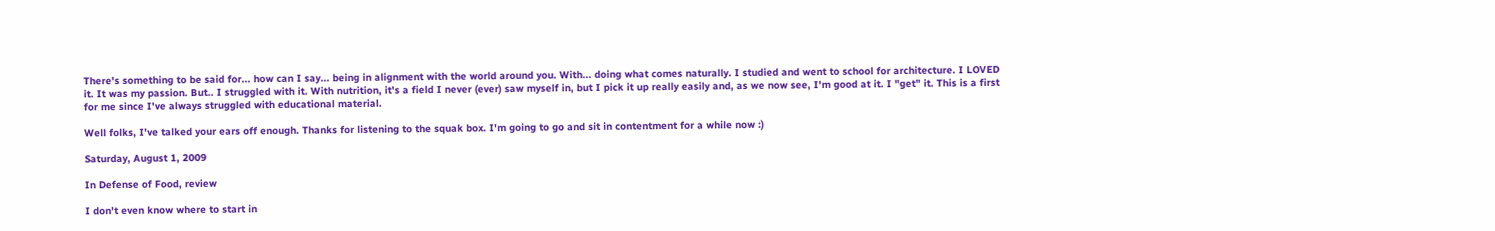There's something to be said for... how can I say... being in alignment with the world around you. With... doing what comes naturally. I studied and went to school for architecture. I LOVED it. It was my passion. But.. I struggled with it. With nutrition, it's a field I never (ever) saw myself in, but I pick it up really easily and, as we now see, I'm good at it. I "get" it. This is a first for me since I've always struggled with educational material.

Well folks, I've talked your ears off enough. Thanks for listening to the squak box. I'm going to go and sit in contentment for a while now :)

Saturday, August 1, 2009

In Defense of Food, review

I don't even know where to start in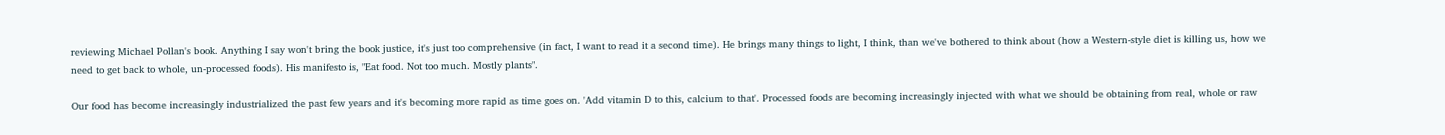reviewing Michael Pollan's book. Anything I say won't bring the book justice, it's just too comprehensive (in fact, I want to read it a second time). He brings many things to light, I think, than we've bothered to think about (how a Western-style diet is killing us, how we need to get back to whole, un-processed foods). His manifesto is, "Eat food. Not too much. Mostly plants".

Our food has become increasingly industrialized the past few years and it's becoming more rapid as time goes on. 'Add vitamin D to this, calcium to that'. Processed foods are becoming increasingly injected with what we should be obtaining from real, whole or raw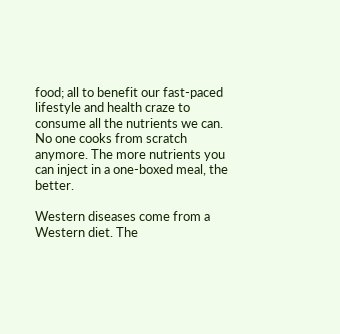food; all to benefit our fast-paced lifestyle and health craze to consume all the nutrients we can. No one cooks from scratch anymore. The more nutrients you can inject in a one-boxed meal, the better.

Western diseases come from a Western diet. The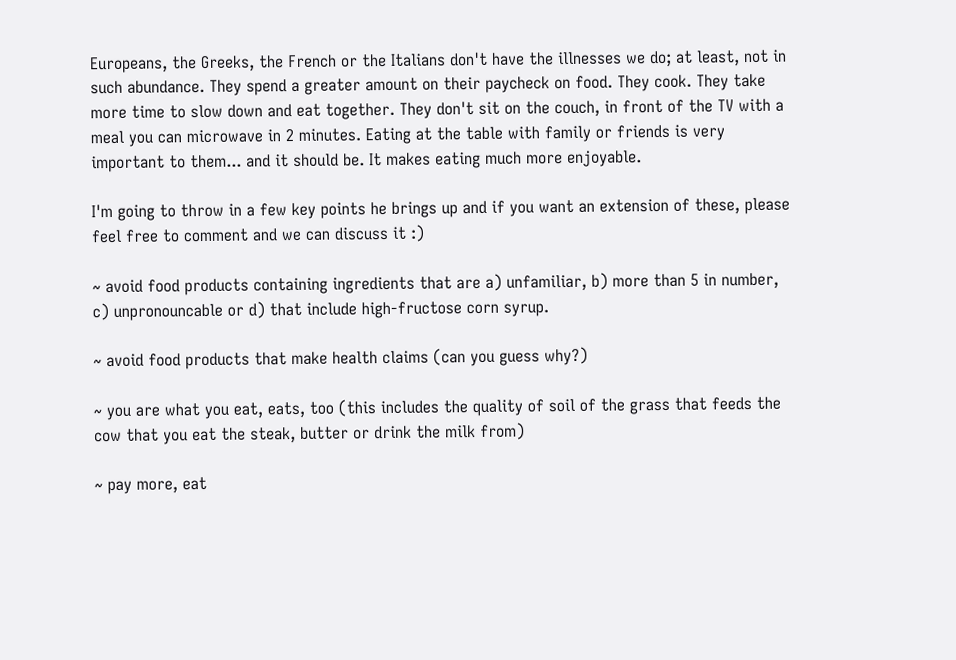Europeans, the Greeks, the French or the Italians don't have the illnesses we do; at least, not in such abundance. They spend a greater amount on their paycheck on food. They cook. They take more time to slow down and eat together. They don't sit on the couch, in front of the TV with a meal you can microwave in 2 minutes. Eating at the table with family or friends is very important to them... and it should be. It makes eating much more enjoyable.

I'm going to throw in a few key points he brings up and if you want an extension of these, please feel free to comment and we can discuss it :)

~ avoid food products containing ingredients that are a) unfamiliar, b) more than 5 in number, c) unpronouncable or d) that include high-fructose corn syrup.

~ avoid food products that make health claims (can you guess why?)

~ you are what you eat, eats, too (this includes the quality of soil of the grass that feeds the cow that you eat the steak, butter or drink the milk from)

~ pay more, eat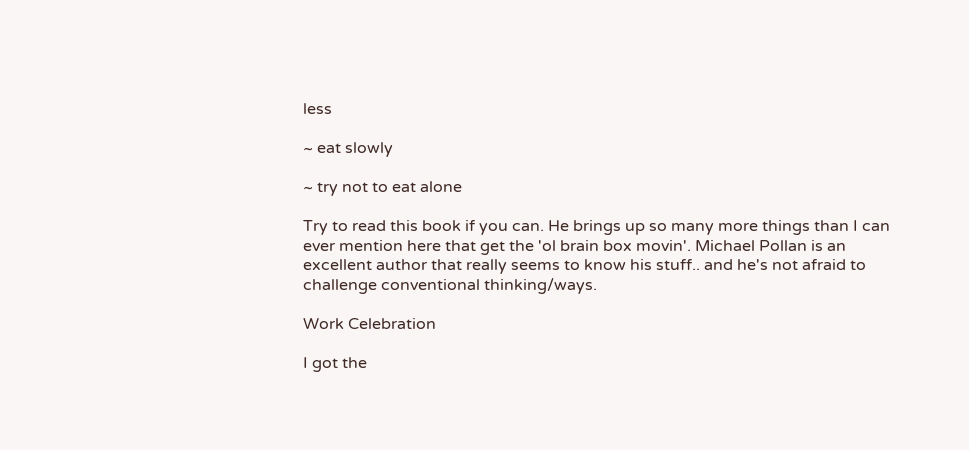less

~ eat slowly

~ try not to eat alone

Try to read this book if you can. He brings up so many more things than I can ever mention here that get the 'ol brain box movin'. Michael Pollan is an excellent author that really seems to know his stuff.. and he's not afraid to challenge conventional thinking/ways.

Work Celebration

I got the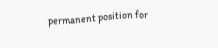permanent position for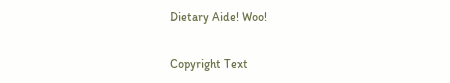Dietary Aide! Woo!

Copyright Text